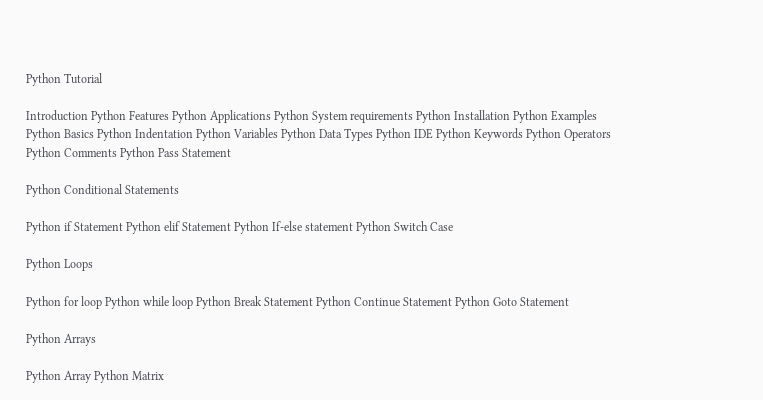Python Tutorial

Introduction Python Features Python Applications Python System requirements Python Installation Python Examples Python Basics Python Indentation Python Variables Python Data Types Python IDE Python Keywords Python Operators Python Comments Python Pass Statement

Python Conditional Statements

Python if Statement Python elif Statement Python If-else statement Python Switch Case

Python Loops

Python for loop Python while loop Python Break Statement Python Continue Statement Python Goto Statement

Python Arrays

Python Array Python Matrix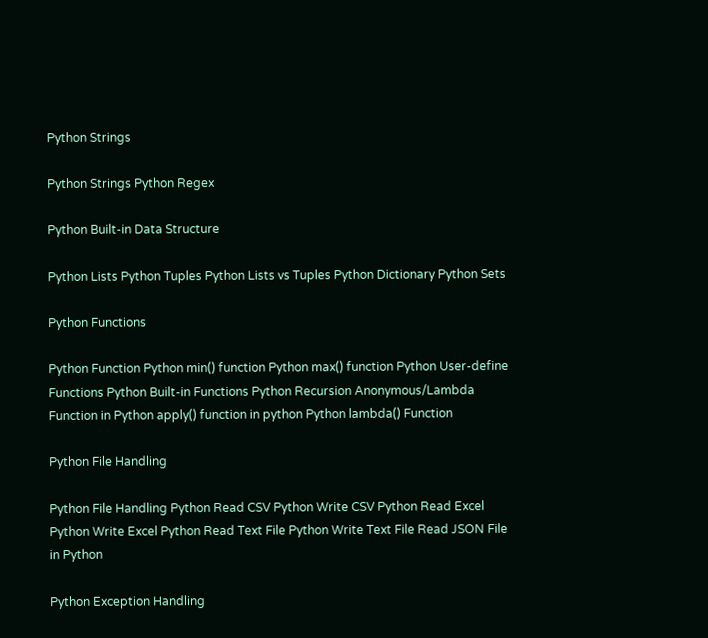Python Strings

Python Strings Python Regex

Python Built-in Data Structure

Python Lists Python Tuples Python Lists vs Tuples Python Dictionary Python Sets

Python Functions

Python Function Python min() function Python max() function Python User-define Functions Python Built-in Functions Python Recursion Anonymous/Lambda Function in Python apply() function in python Python lambda() Function

Python File Handling

Python File Handling Python Read CSV Python Write CSV Python Read Excel Python Write Excel Python Read Text File Python Write Text File Read JSON File in Python

Python Exception Handling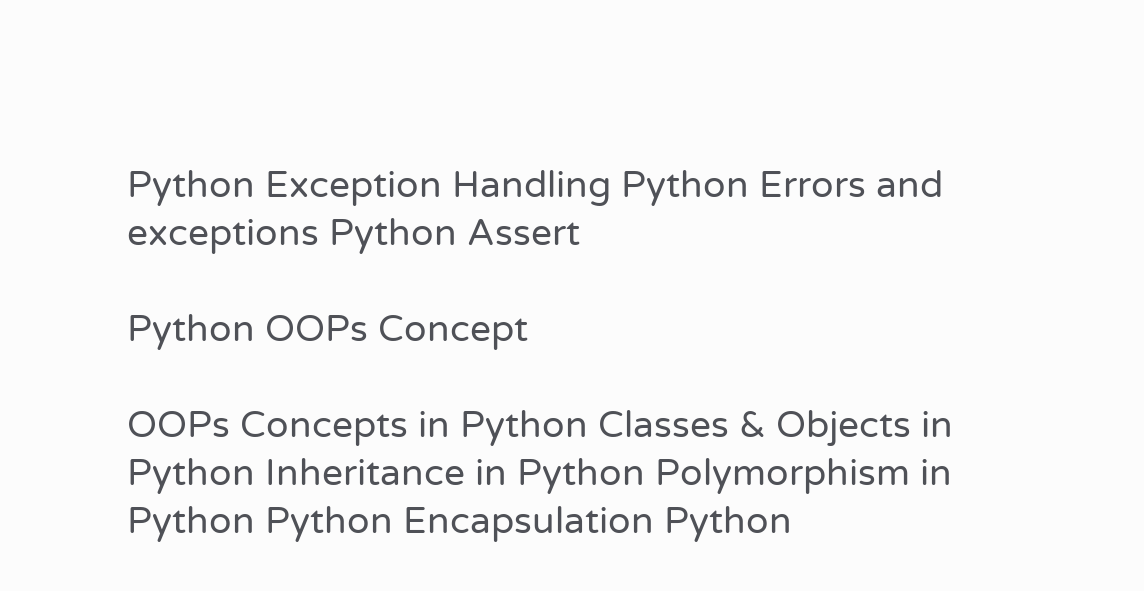Python Exception Handling Python Errors and exceptions Python Assert

Python OOPs Concept

OOPs Concepts in Python Classes & Objects in Python Inheritance in Python Polymorphism in Python Python Encapsulation Python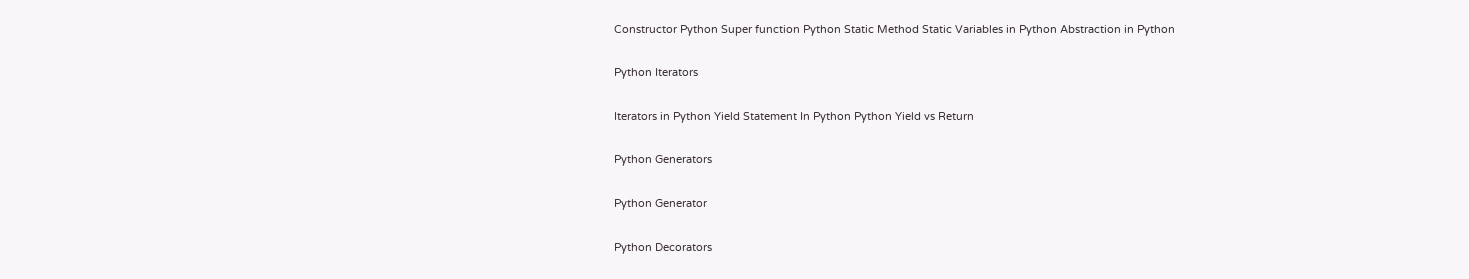Constructor Python Super function Python Static Method Static Variables in Python Abstraction in Python

Python Iterators

Iterators in Python Yield Statement In Python Python Yield vs Return

Python Generators

Python Generator

Python Decorators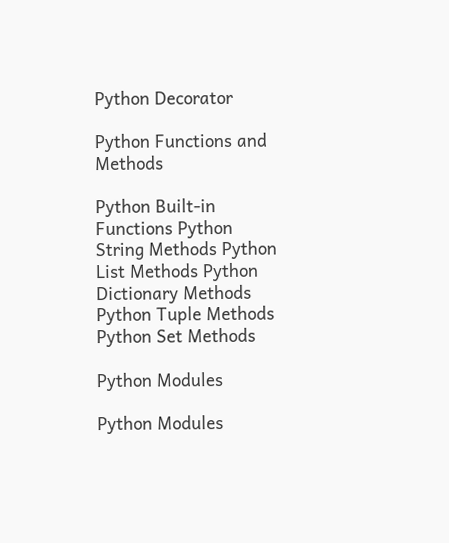Python Decorator

Python Functions and Methods

Python Built-in Functions Python String Methods Python List Methods Python Dictionary Methods Python Tuple Methods Python Set Methods

Python Modules

Python Modules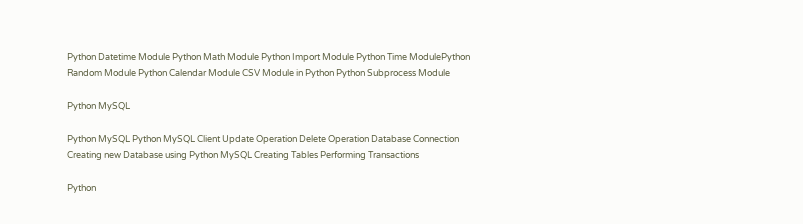Python Datetime Module Python Math Module Python Import Module Python Time ModulePython Random Module Python Calendar Module CSV Module in Python Python Subprocess Module

Python MySQL

Python MySQL Python MySQL Client Update Operation Delete Operation Database Connection Creating new Database using Python MySQL Creating Tables Performing Transactions

Python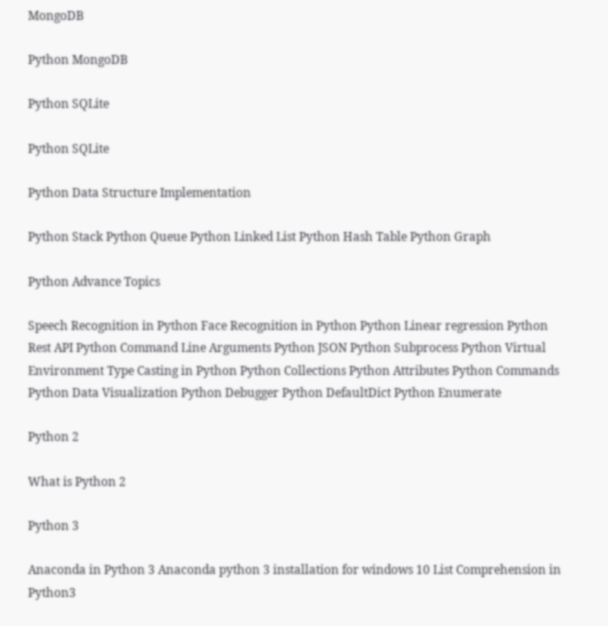MongoDB

Python MongoDB

Python SQLite

Python SQLite

Python Data Structure Implementation

Python Stack Python Queue Python Linked List Python Hash Table Python Graph

Python Advance Topics

Speech Recognition in Python Face Recognition in Python Python Linear regression Python Rest API Python Command Line Arguments Python JSON Python Subprocess Python Virtual Environment Type Casting in Python Python Collections Python Attributes Python Commands Python Data Visualization Python Debugger Python DefaultDict Python Enumerate

Python 2

What is Python 2

Python 3

Anaconda in Python 3 Anaconda python 3 installation for windows 10 List Comprehension in Python3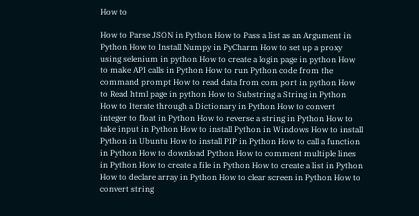How to

How to Parse JSON in Python How to Pass a list as an Argument in Python How to Install Numpy in PyCharm How to set up a proxy using selenium in python How to create a login page in python How to make API calls in Python How to run Python code from the command prompt How to read data from com port in python How to Read html page in python How to Substring a String in Python How to Iterate through a Dictionary in Python How to convert integer to float in Python How to reverse a string in Python How to take input in Python How to install Python in Windows How to install Python in Ubuntu How to install PIP in Python How to call a function in Python How to download Python How to comment multiple lines in Python How to create a file in Python How to create a list in Python How to declare array in Python How to clear screen in Python How to convert string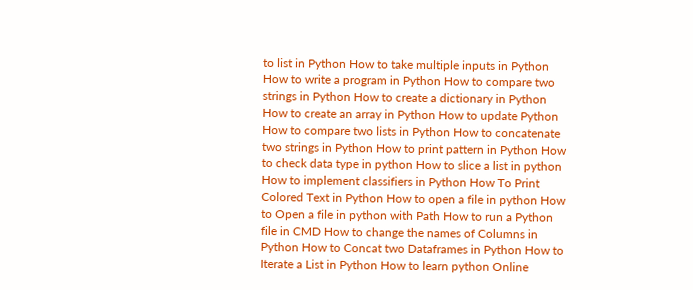to list in Python How to take multiple inputs in Python How to write a program in Python How to compare two strings in Python How to create a dictionary in Python How to create an array in Python How to update Python How to compare two lists in Python How to concatenate two strings in Python How to print pattern in Python How to check data type in python How to slice a list in python How to implement classifiers in Python How To Print Colored Text in Python How to open a file in python How to Open a file in python with Path How to run a Python file in CMD How to change the names of Columns in Python How to Concat two Dataframes in Python How to Iterate a List in Python How to learn python Online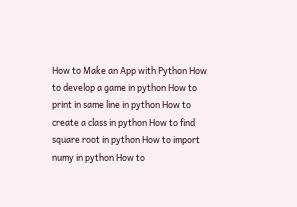How to Make an App with Python How to develop a game in python How to print in same line in python How to create a class in python How to find square root in python How to import numy in python How to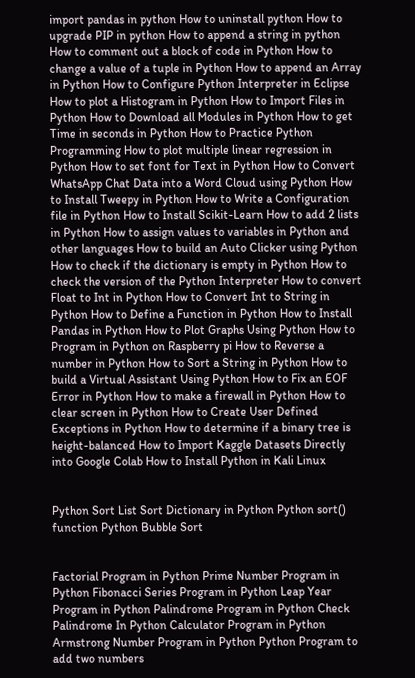import pandas in python How to uninstall python How to upgrade PIP in python How to append a string in python How to comment out a block of code in Python How to change a value of a tuple in Python How to append an Array in Python How to Configure Python Interpreter in Eclipse How to plot a Histogram in Python How to Import Files in Python How to Download all Modules in Python How to get Time in seconds in Python How to Practice Python Programming How to plot multiple linear regression in Python How to set font for Text in Python How to Convert WhatsApp Chat Data into a Word Cloud using Python How to Install Tweepy in Python How to Write a Configuration file in Python How to Install Scikit-Learn How to add 2 lists in Python How to assign values to variables in Python and other languages How to build an Auto Clicker using Python How to check if the dictionary is empty in Python How to check the version of the Python Interpreter How to convert Float to Int in Python How to Convert Int to String in Python How to Define a Function in Python How to Install Pandas in Python How to Plot Graphs Using Python How to Program in Python on Raspberry pi How to Reverse a number in Python How to Sort a String in Python How to build a Virtual Assistant Using Python How to Fix an EOF Error in Python How to make a firewall in Python How to clear screen in Python How to Create User Defined Exceptions in Python How to determine if a binary tree is height-balanced How to Import Kaggle Datasets Directly into Google Colab How to Install Python in Kali Linux


Python Sort List Sort Dictionary in Python Python sort() function Python Bubble Sort


Factorial Program in Python Prime Number Program in Python Fibonacci Series Program in Python Leap Year Program in Python Palindrome Program in Python Check Palindrome In Python Calculator Program in Python Armstrong Number Program in Python Python Program to add two numbers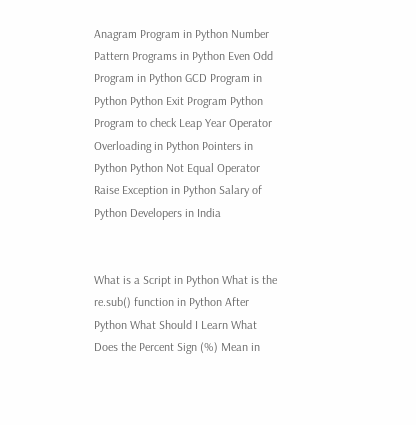Anagram Program in Python Number Pattern Programs in Python Even Odd Program in Python GCD Program in Python Python Exit Program Python Program to check Leap Year Operator Overloading in Python Pointers in Python Python Not Equal Operator Raise Exception in Python Salary of Python Developers in India


What is a Script in Python What is the re.sub() function in Python After Python What Should I Learn What Does the Percent Sign (%) Mean in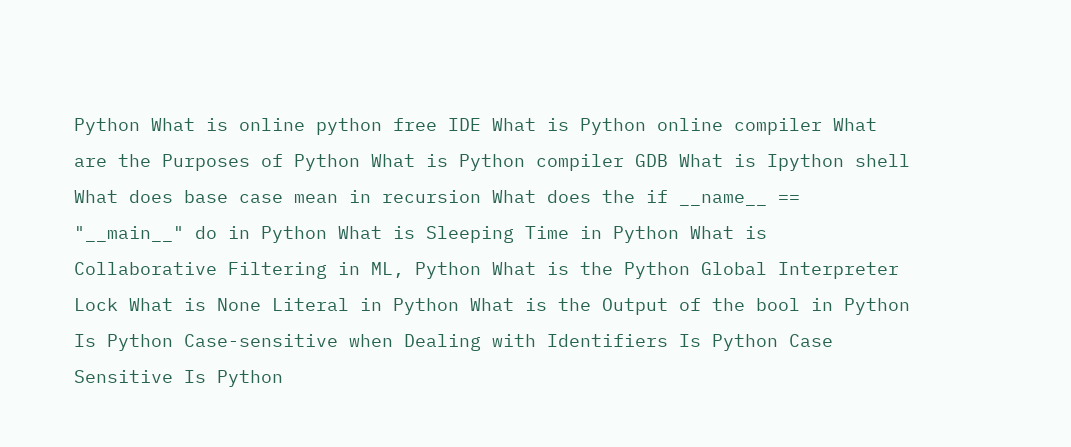Python What is online python free IDE What is Python online compiler What are the Purposes of Python What is Python compiler GDB What is Ipython shell What does base case mean in recursion What does the if __name__ == "__main__" do in Python What is Sleeping Time in Python What is Collaborative Filtering in ML, Python What is the Python Global Interpreter Lock What is None Literal in Python What is the Output of the bool in Python Is Python Case-sensitive when Dealing with Identifiers Is Python Case Sensitive Is Python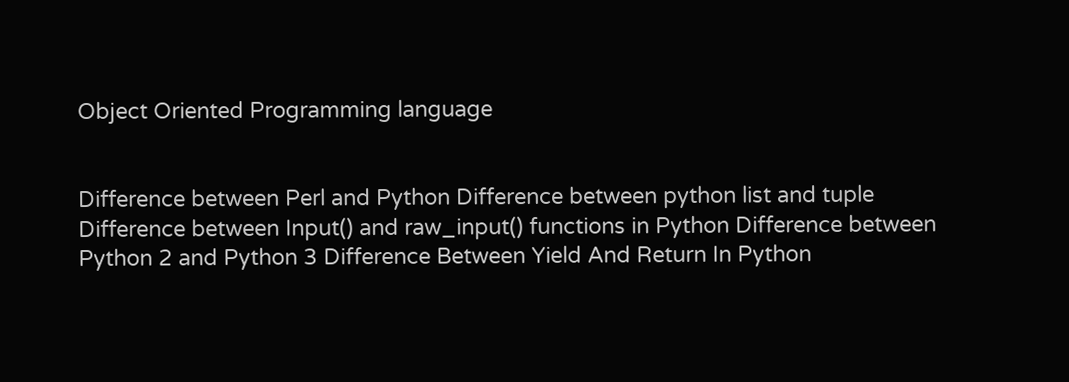Object Oriented Programming language


Difference between Perl and Python Difference between python list and tuple Difference between Input() and raw_input() functions in Python Difference between Python 2 and Python 3 Difference Between Yield And Return In Python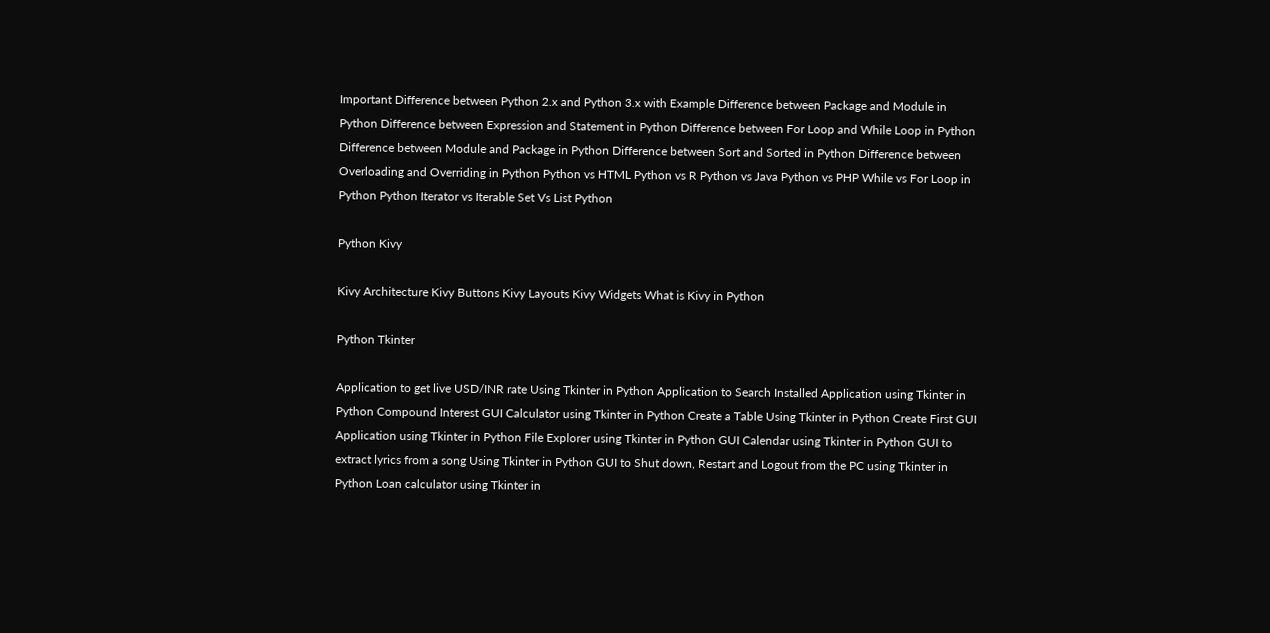Important Difference between Python 2.x and Python 3.x with Example Difference between Package and Module in Python Difference between Expression and Statement in Python Difference between For Loop and While Loop in Python Difference between Module and Package in Python Difference between Sort and Sorted in Python Difference between Overloading and Overriding in Python Python vs HTML Python vs R Python vs Java Python vs PHP While vs For Loop in Python Python Iterator vs Iterable Set Vs List Python

Python Kivy

Kivy Architecture Kivy Buttons Kivy Layouts Kivy Widgets What is Kivy in Python

Python Tkinter

Application to get live USD/INR rate Using Tkinter in Python Application to Search Installed Application using Tkinter in Python Compound Interest GUI Calculator using Tkinter in Python Create a Table Using Tkinter in Python Create First GUI Application using Tkinter in Python File Explorer using Tkinter in Python GUI Calendar using Tkinter in Python GUI to extract lyrics from a song Using Tkinter in Python GUI to Shut down, Restart and Logout from the PC using Tkinter in Python Loan calculator using Tkinter in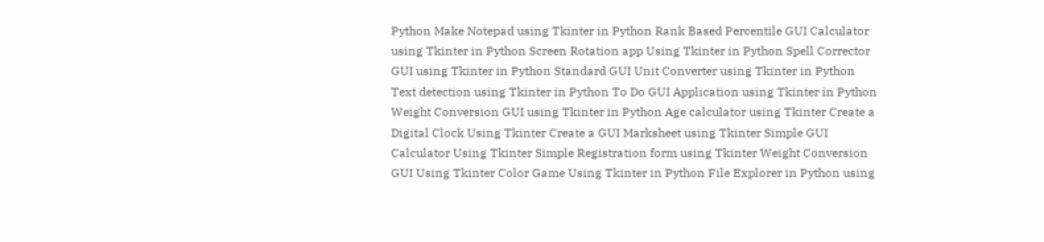Python Make Notepad using Tkinter in Python Rank Based Percentile GUI Calculator using Tkinter in Python Screen Rotation app Using Tkinter in Python Spell Corrector GUI using Tkinter in Python Standard GUI Unit Converter using Tkinter in Python Text detection using Tkinter in Python To Do GUI Application using Tkinter in Python Weight Conversion GUI using Tkinter in Python Age calculator using Tkinter Create a Digital Clock Using Tkinter Create a GUI Marksheet using Tkinter Simple GUI Calculator Using Tkinter Simple Registration form using Tkinter Weight Conversion GUI Using Tkinter Color Game Using Tkinter in Python File Explorer in Python using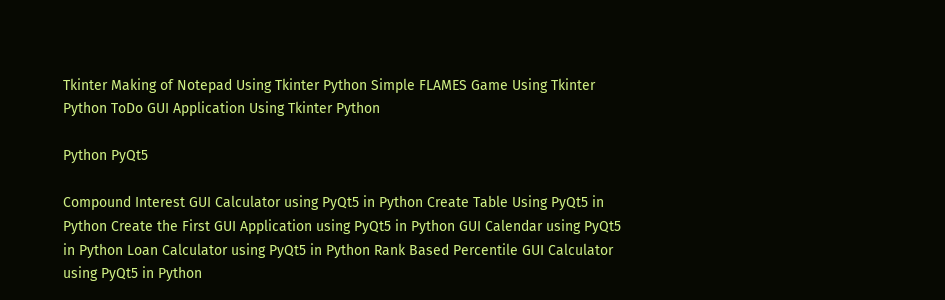Tkinter Making of Notepad Using Tkinter Python Simple FLAMES Game Using Tkinter Python ToDo GUI Application Using Tkinter Python

Python PyQt5

Compound Interest GUI Calculator using PyQt5 in Python Create Table Using PyQt5 in Python Create the First GUI Application using PyQt5 in Python GUI Calendar using PyQt5 in Python Loan Calculator using PyQt5 in Python Rank Based Percentile GUI Calculator using PyQt5 in Python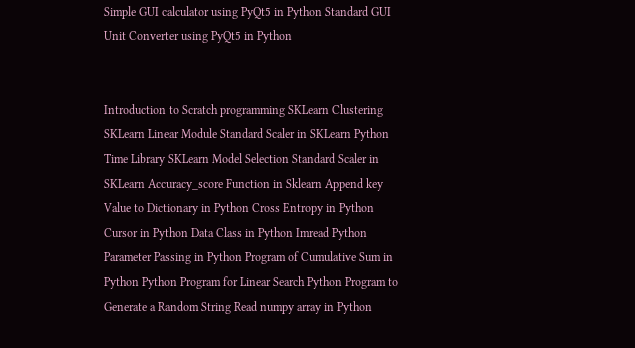Simple GUI calculator using PyQt5 in Python Standard GUI Unit Converter using PyQt5 in Python


Introduction to Scratch programming SKLearn Clustering SKLearn Linear Module Standard Scaler in SKLearn Python Time Library SKLearn Model Selection Standard Scaler in SKLearn Accuracy_score Function in Sklearn Append key Value to Dictionary in Python Cross Entropy in Python Cursor in Python Data Class in Python Imread Python Parameter Passing in Python Program of Cumulative Sum in Python Python Program for Linear Search Python Program to Generate a Random String Read numpy array in Python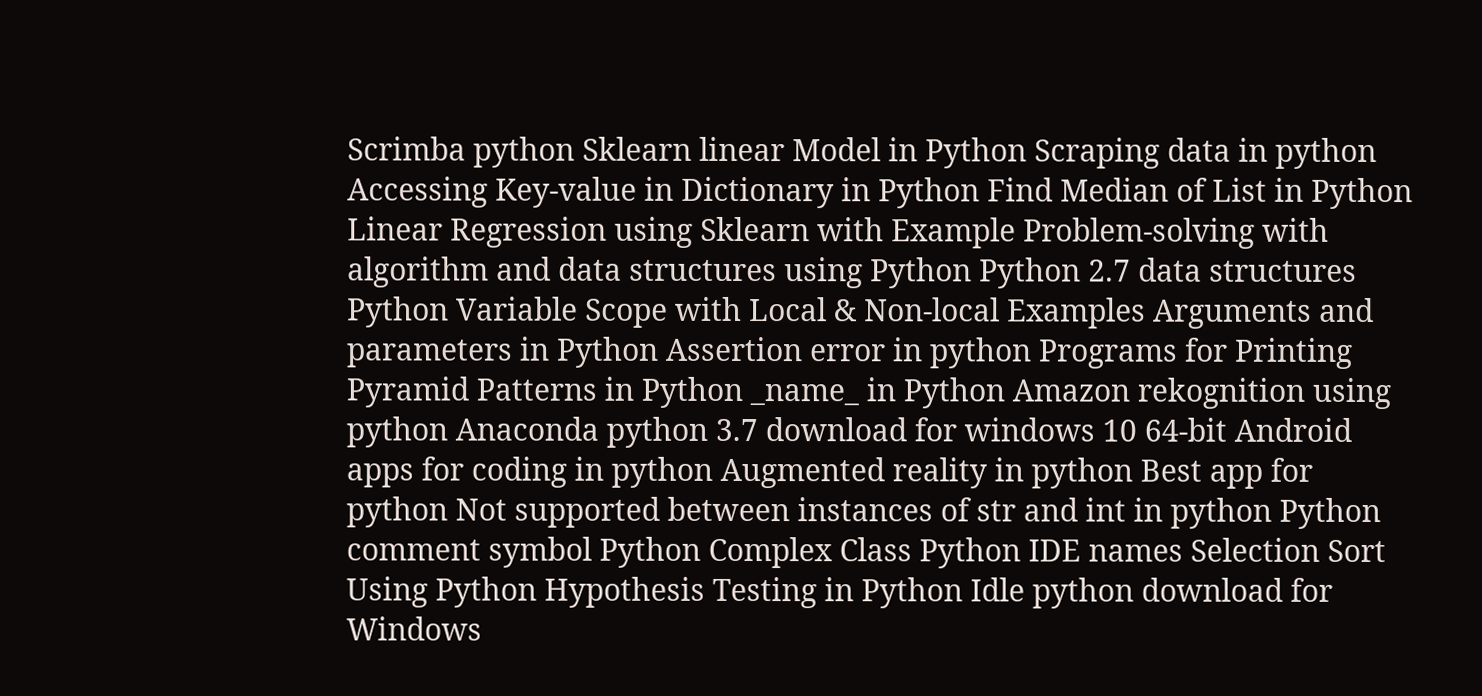Scrimba python Sklearn linear Model in Python Scraping data in python Accessing Key-value in Dictionary in Python Find Median of List in Python Linear Regression using Sklearn with Example Problem-solving with algorithm and data structures using Python Python 2.7 data structures Python Variable Scope with Local & Non-local Examples Arguments and parameters in Python Assertion error in python Programs for Printing Pyramid Patterns in Python _name_ in Python Amazon rekognition using python Anaconda python 3.7 download for windows 10 64-bit Android apps for coding in python Augmented reality in python Best app for python Not supported between instances of str and int in python Python comment symbol Python Complex Class Python IDE names Selection Sort Using Python Hypothesis Testing in Python Idle python download for Windows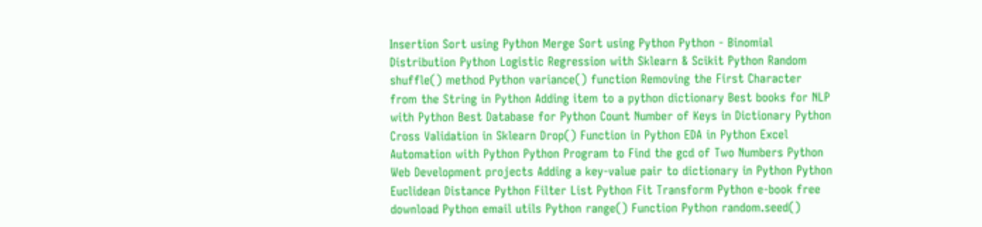Insertion Sort using Python Merge Sort using Python Python - Binomial Distribution Python Logistic Regression with Sklearn & Scikit Python Random shuffle() method Python variance() function Removing the First Character from the String in Python Adding item to a python dictionary Best books for NLP with Python Best Database for Python Count Number of Keys in Dictionary Python Cross Validation in Sklearn Drop() Function in Python EDA in Python Excel Automation with Python Python Program to Find the gcd of Two Numbers Python Web Development projects Adding a key-value pair to dictionary in Python Python Euclidean Distance Python Filter List Python Fit Transform Python e-book free download Python email utils Python range() Function Python random.seed()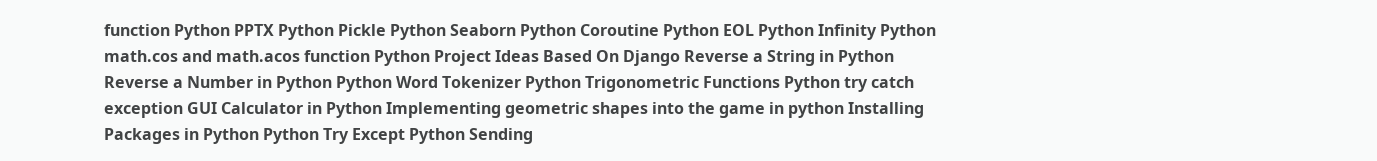function Python PPTX Python Pickle Python Seaborn Python Coroutine Python EOL Python Infinity Python math.cos and math.acos function Python Project Ideas Based On Django Reverse a String in Python Reverse a Number in Python Python Word Tokenizer Python Trigonometric Functions Python try catch exception GUI Calculator in Python Implementing geometric shapes into the game in python Installing Packages in Python Python Try Except Python Sending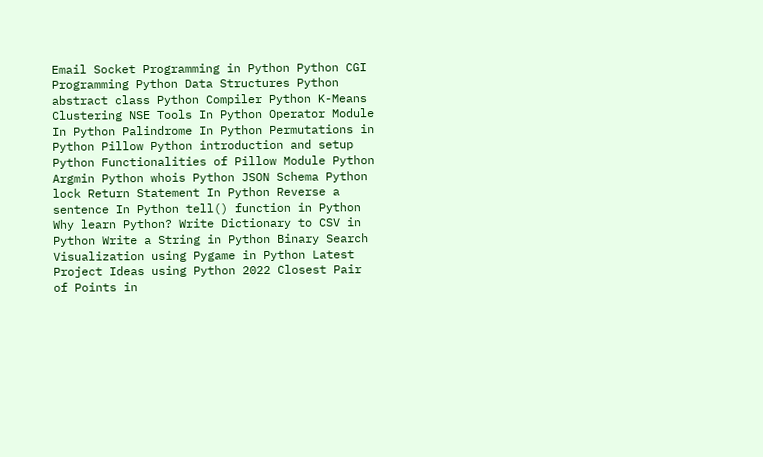Email Socket Programming in Python Python CGI Programming Python Data Structures Python abstract class Python Compiler Python K-Means Clustering NSE Tools In Python Operator Module In Python Palindrome In Python Permutations in Python Pillow Python introduction and setup Python Functionalities of Pillow Module Python Argmin Python whois Python JSON Schema Python lock Return Statement In Python Reverse a sentence In Python tell() function in Python Why learn Python? Write Dictionary to CSV in Python Write a String in Python Binary Search Visualization using Pygame in Python Latest Project Ideas using Python 2022 Closest Pair of Points in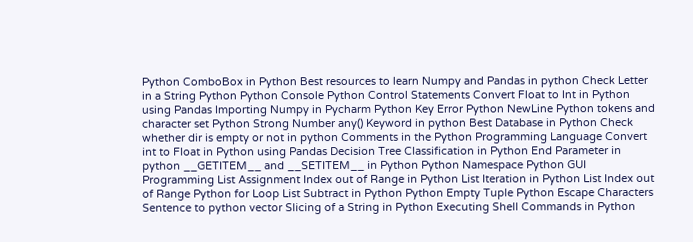Python ComboBox in Python Best resources to learn Numpy and Pandas in python Check Letter in a String Python Python Console Python Control Statements Convert Float to Int in Python using Pandas Importing Numpy in Pycharm Python Key Error Python NewLine Python tokens and character set Python Strong Number any() Keyword in python Best Database in Python Check whether dir is empty or not in python Comments in the Python Programming Language Convert int to Float in Python using Pandas Decision Tree Classification in Python End Parameter in python __GETITEM__ and __SETITEM__ in Python Python Namespace Python GUI Programming List Assignment Index out of Range in Python List Iteration in Python List Index out of Range Python for Loop List Subtract in Python Python Empty Tuple Python Escape Characters Sentence to python vector Slicing of a String in Python Executing Shell Commands in Python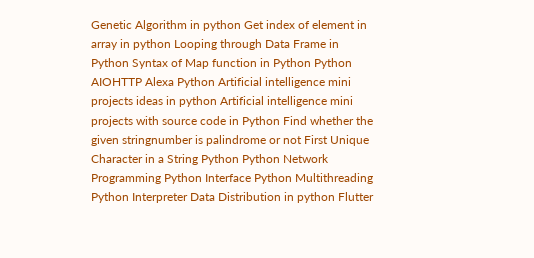Genetic Algorithm in python Get index of element in array in python Looping through Data Frame in Python Syntax of Map function in Python Python AIOHTTP Alexa Python Artificial intelligence mini projects ideas in python Artificial intelligence mini projects with source code in Python Find whether the given stringnumber is palindrome or not First Unique Character in a String Python Python Network Programming Python Interface Python Multithreading Python Interpreter Data Distribution in python Flutter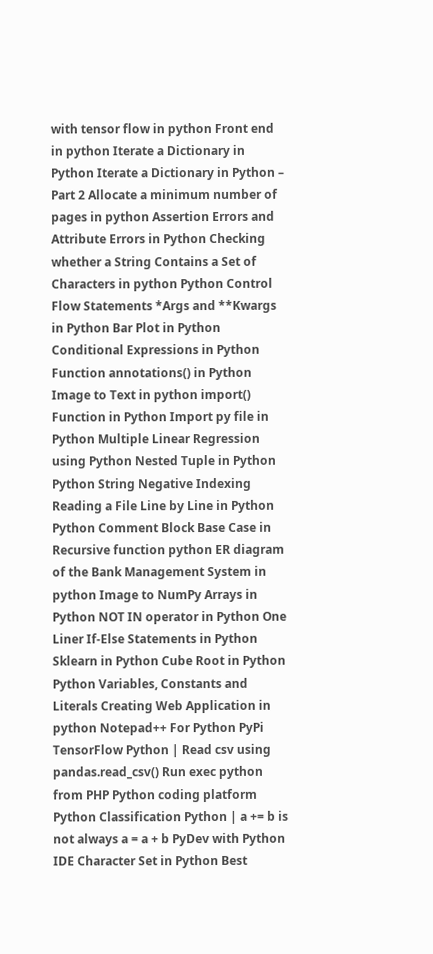with tensor flow in python Front end in python Iterate a Dictionary in Python Iterate a Dictionary in Python – Part 2 Allocate a minimum number of pages in python Assertion Errors and Attribute Errors in Python Checking whether a String Contains a Set of Characters in python Python Control Flow Statements *Args and **Kwargs in Python Bar Plot in Python Conditional Expressions in Python Function annotations() in Python Image to Text in python import() Function in Python Import py file in Python Multiple Linear Regression using Python Nested Tuple in Python Python String Negative Indexing Reading a File Line by Line in Python Python Comment Block Base Case in Recursive function python ER diagram of the Bank Management System in python Image to NumPy Arrays in Python NOT IN operator in Python One Liner If-Else Statements in Python Sklearn in Python Cube Root in Python Python Variables, Constants and Literals Creating Web Application in python Notepad++ For Python PyPi TensorFlow Python | Read csv using pandas.read_csv() Run exec python from PHP Python coding platform Python Classification Python | a += b is not always a = a + b PyDev with Python IDE Character Set in Python Best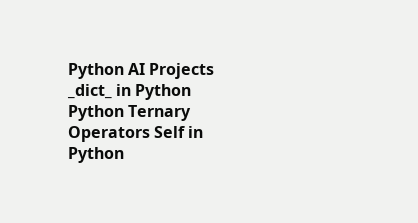Python AI Projects _dict_ in Python Python Ternary Operators Self in Python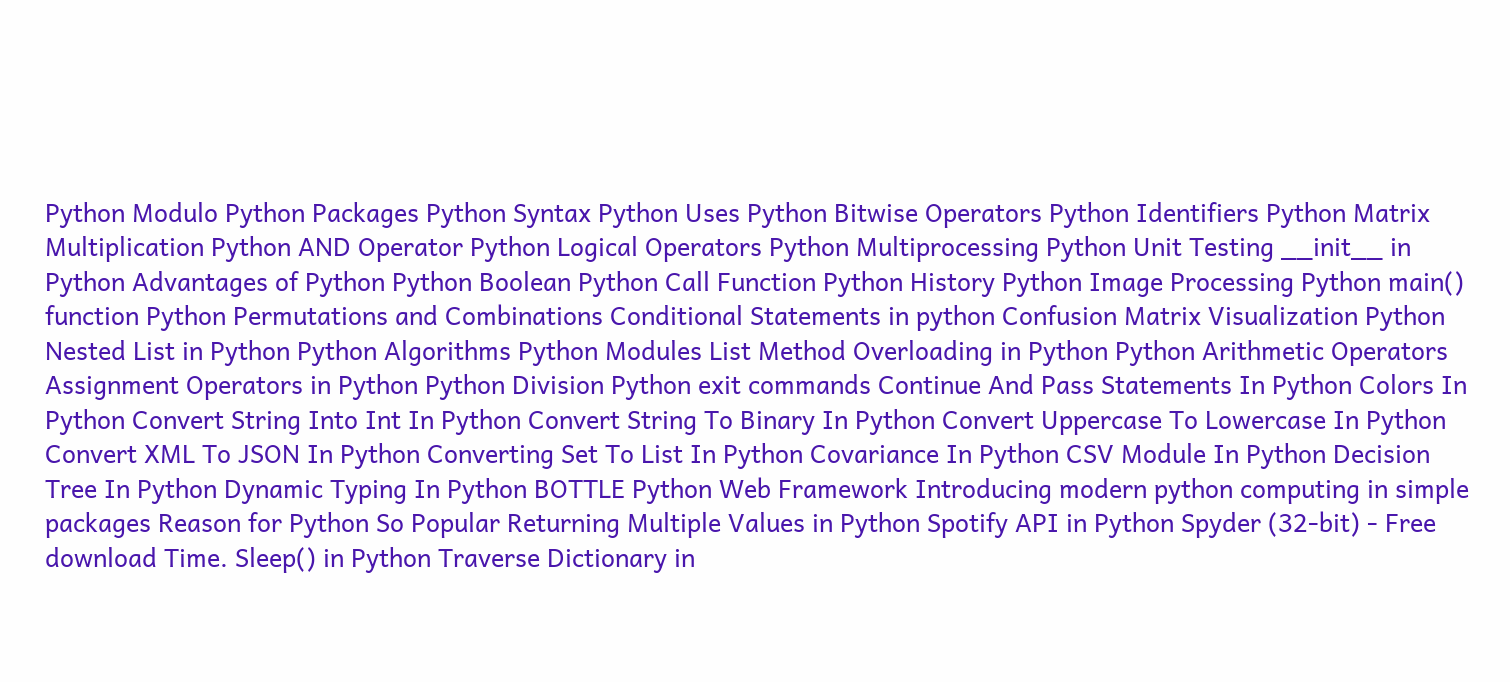Python Modulo Python Packages Python Syntax Python Uses Python Bitwise Operators Python Identifiers Python Matrix Multiplication Python AND Operator Python Logical Operators Python Multiprocessing Python Unit Testing __init__ in Python Advantages of Python Python Boolean Python Call Function Python History Python Image Processing Python main() function Python Permutations and Combinations Conditional Statements in python Confusion Matrix Visualization Python Nested List in Python Python Algorithms Python Modules List Method Overloading in Python Python Arithmetic Operators Assignment Operators in Python Python Division Python exit commands Continue And Pass Statements In Python Colors In Python Convert String Into Int In Python Convert String To Binary In Python Convert Uppercase To Lowercase In Python Convert XML To JSON In Python Converting Set To List In Python Covariance In Python CSV Module In Python Decision Tree In Python Dynamic Typing In Python BOTTLE Python Web Framework Introducing modern python computing in simple packages Reason for Python So Popular Returning Multiple Values in Python Spotify API in Python Spyder (32-bit) - Free download Time. Sleep() in Python Traverse Dictionary in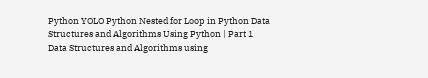Python YOLO Python Nested for Loop in Python Data Structures and Algorithms Using Python | Part 1 Data Structures and Algorithms using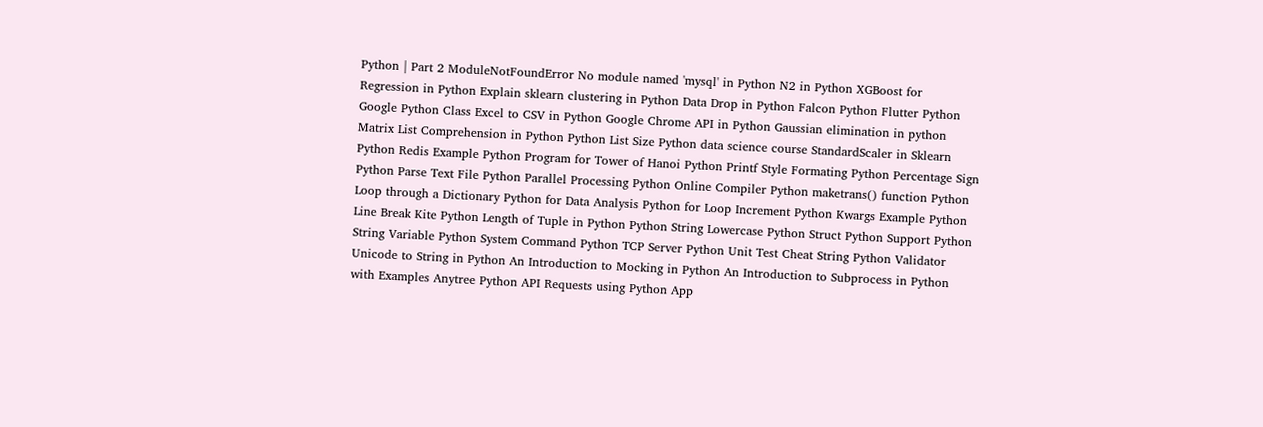Python | Part 2 ModuleNotFoundError No module named 'mysql' in Python N2 in Python XGBoost for Regression in Python Explain sklearn clustering in Python Data Drop in Python Falcon Python Flutter Python Google Python Class Excel to CSV in Python Google Chrome API in Python Gaussian elimination in python Matrix List Comprehension in Python Python List Size Python data science course StandardScaler in Sklearn Python Redis Example Python Program for Tower of Hanoi Python Printf Style Formating Python Percentage Sign Python Parse Text File Python Parallel Processing Python Online Compiler Python maketrans() function Python Loop through a Dictionary Python for Data Analysis Python for Loop Increment Python Kwargs Example Python Line Break Kite Python Length of Tuple in Python Python String Lowercase Python Struct Python Support Python String Variable Python System Command Python TCP Server Python Unit Test Cheat String Python Validator Unicode to String in Python An Introduction to Mocking in Python An Introduction to Subprocess in Python with Examples Anytree Python API Requests using Python App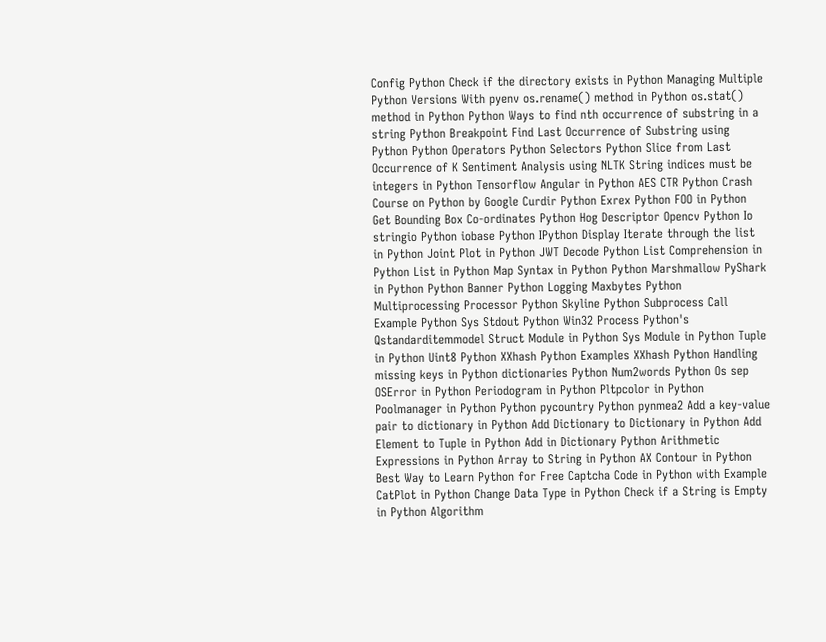Config Python Check if the directory exists in Python Managing Multiple Python Versions With pyenv os.rename() method in Python os.stat() method in Python Python Ways to find nth occurrence of substring in a string Python Breakpoint Find Last Occurrence of Substring using Python Python Operators Python Selectors Python Slice from Last Occurrence of K Sentiment Analysis using NLTK String indices must be integers in Python Tensorflow Angular in Python AES CTR Python Crash Course on Python by Google Curdir Python Exrex Python FOO in Python Get Bounding Box Co-ordinates Python Hog Descriptor Opencv Python Io stringio Python iobase Python IPython Display Iterate through the list in Python Joint Plot in Python JWT Decode Python List Comprehension in Python List in Python Map Syntax in Python Python Marshmallow PyShark in Python Python Banner Python Logging Maxbytes Python Multiprocessing Processor Python Skyline Python Subprocess Call Example Python Sys Stdout Python Win32 Process Python's Qstandarditemmodel Struct Module in Python Sys Module in Python Tuple in Python Uint8 Python XXhash Python Examples XXhash Python Handling missing keys in Python dictionaries Python Num2words Python Os sep OSError in Python Periodogram in Python Pltpcolor in Python Poolmanager in Python Python pycountry Python pynmea2 Add a key-value pair to dictionary in Python Add Dictionary to Dictionary in Python Add Element to Tuple in Python Add in Dictionary Python Arithmetic Expressions in Python Array to String in Python AX Contour in Python Best Way to Learn Python for Free Captcha Code in Python with Example CatPlot in Python Change Data Type in Python Check if a String is Empty in Python Algorithm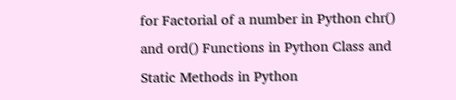for Factorial of a number in Python chr() and ord() Functions in Python Class and Static Methods in Python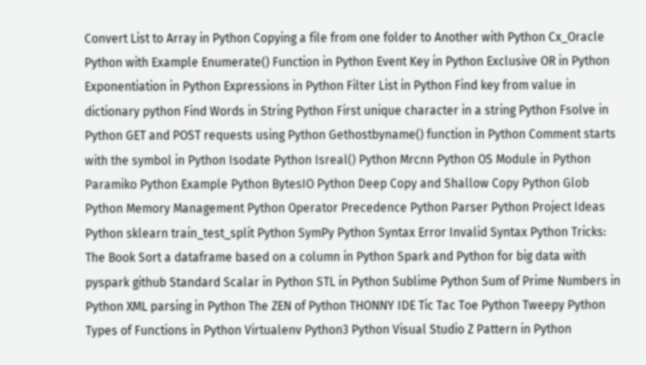Convert List to Array in Python Copying a file from one folder to Another with Python Cx_Oracle Python with Example Enumerate() Function in Python Event Key in Python Exclusive OR in Python Exponentiation in Python Expressions in Python Filter List in Python Find key from value in dictionary python Find Words in String Python First unique character in a string Python Fsolve in Python GET and POST requests using Python Gethostbyname() function in Python Comment starts with the symbol in Python Isodate Python Isreal() Python Mrcnn Python OS Module in Python Paramiko Python Example Python BytesIO Python Deep Copy and Shallow Copy Python Glob Python Memory Management Python Operator Precedence Python Parser Python Project Ideas Python sklearn train_test_split Python SymPy Python Syntax Error Invalid Syntax Python Tricks: The Book Sort a dataframe based on a column in Python Spark and Python for big data with pyspark github Standard Scalar in Python STL in Python Sublime Python Sum of Prime Numbers in Python XML parsing in Python The ZEN of Python THONNY IDE Tic Tac Toe Python Tweepy Python Types of Functions in Python Virtualenv Python3 Python Visual Studio Z Pattern in Python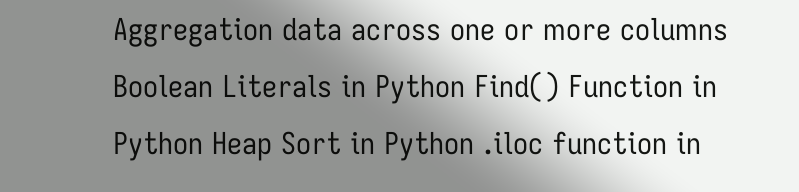Aggregation data across one or more columns Boolean Literals in Python Find() Function in Python Heap Sort in Python .iloc function in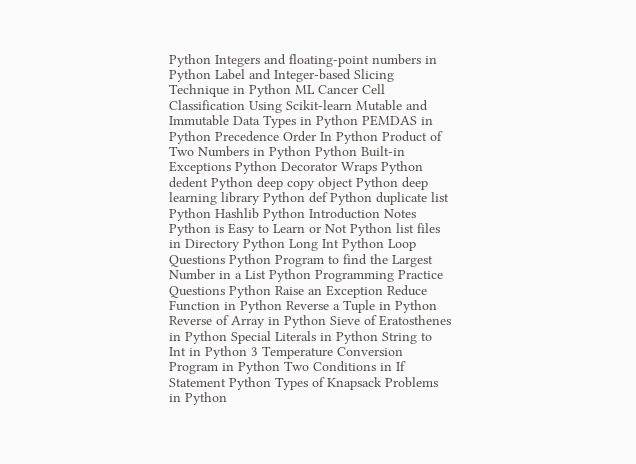Python Integers and floating-point numbers in Python Label and Integer-based Slicing Technique in Python ML Cancer Cell Classification Using Scikit-learn Mutable and Immutable Data Types in Python PEMDAS in Python Precedence Order In Python Product of Two Numbers in Python Python Built-in Exceptions Python Decorator Wraps Python dedent Python deep copy object Python deep learning library Python def Python duplicate list Python Hashlib Python Introduction Notes Python is Easy to Learn or Not Python list files in Directory Python Long Int Python Loop Questions Python Program to find the Largest Number in a List Python Programming Practice Questions Python Raise an Exception Reduce Function in Python Reverse a Tuple in Python Reverse of Array in Python Sieve of Eratosthenes in Python Special Literals in Python String to Int in Python 3 Temperature Conversion Program in Python Two Conditions in If Statement Python Types of Knapsack Problems in Python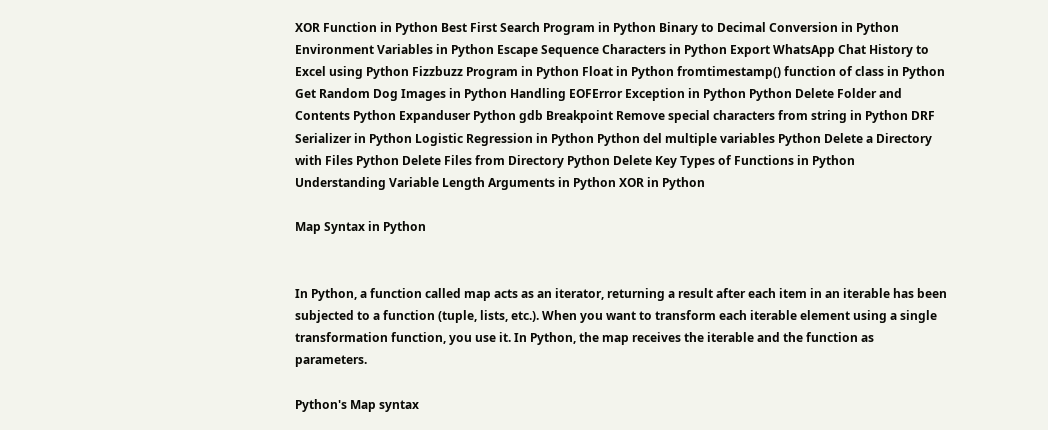XOR Function in Python Best First Search Program in Python Binary to Decimal Conversion in Python Environment Variables in Python Escape Sequence Characters in Python Export WhatsApp Chat History to Excel using Python Fizzbuzz Program in Python Float in Python fromtimestamp() function of class in Python Get Random Dog Images in Python Handling EOFError Exception in Python Python Delete Folder and Contents Python Expanduser Python gdb Breakpoint Remove special characters from string in Python DRF Serializer in Python Logistic Regression in Python Python del multiple variables Python Delete a Directory with Files Python Delete Files from Directory Python Delete Key Types of Functions in Python Understanding Variable Length Arguments in Python XOR in Python

Map Syntax in Python


In Python, a function called map acts as an iterator, returning a result after each item in an iterable has been subjected to a function (tuple, lists, etc.). When you want to transform each iterable element using a single transformation function, you use it. In Python, the map receives the iterable and the function as parameters.

Python's Map syntax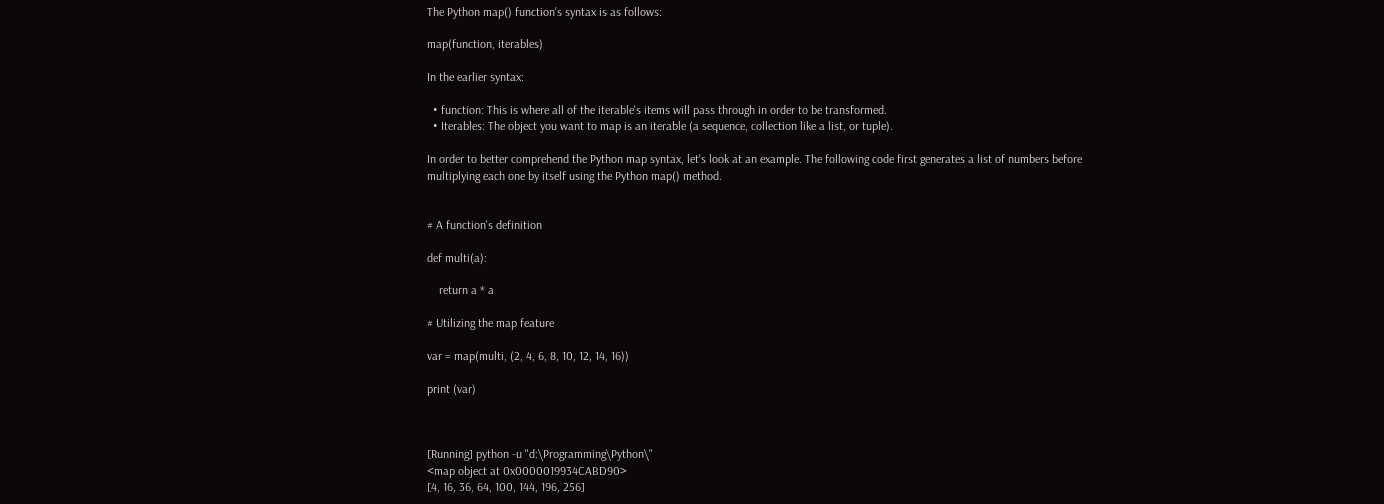The Python map() function's syntax is as follows:

map(function, iterables)

In the earlier syntax:

  • function: This is where all of the iterable's items will pass through in order to be transformed.
  • Iterables: The object you want to map is an iterable (a sequence, collection like a list, or tuple).

In order to better comprehend the Python map syntax, let's look at an example. The following code first generates a list of numbers before multiplying each one by itself using the Python map() method.


# A function's definition

def multi(a):

    return a * a

# Utilizing the map feature

var = map(multi, (2, 4, 6, 8, 10, 12, 14, 16))

print (var)



[Running] python -u "d:\Programming\Python\"
<map object at 0x0000019934CABD90>
[4, 16, 36, 64, 100, 144, 196, 256]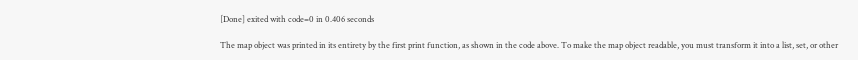[Done] exited with code=0 in 0.406 seconds

The map object was printed in its entirety by the first print function, as shown in the code above. To make the map object readable, you must transform it into a list, set, or other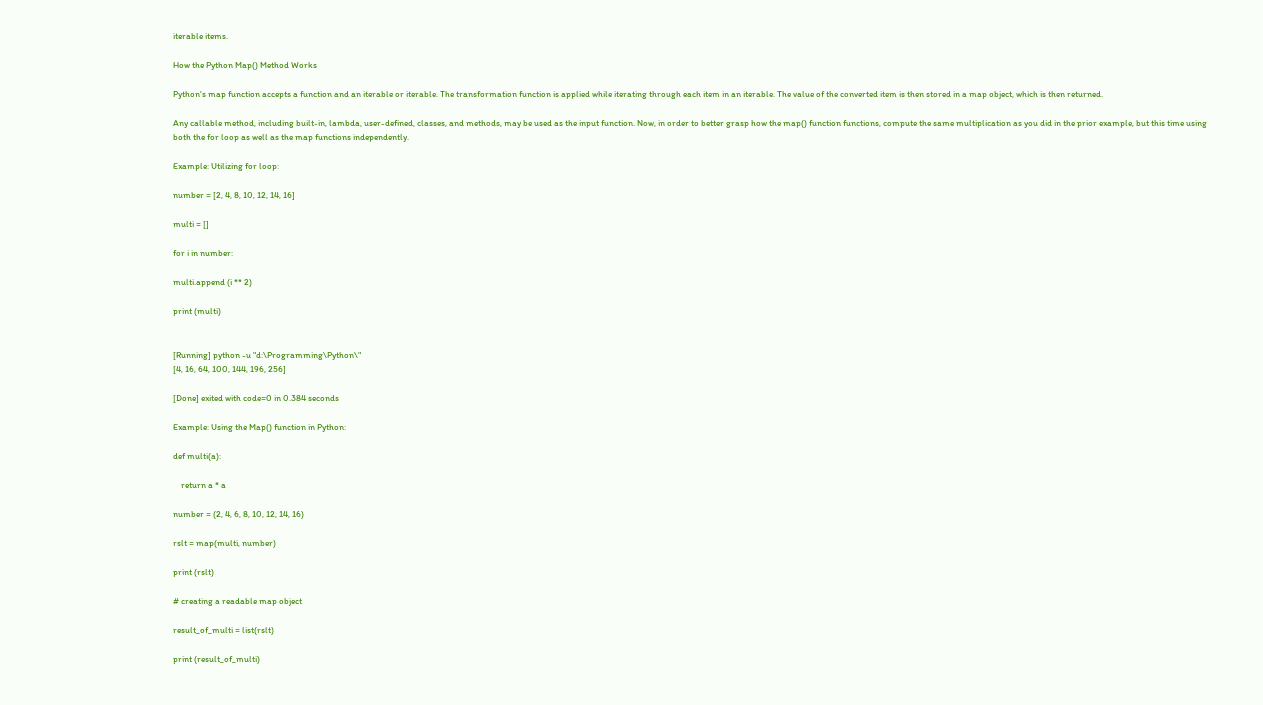iterable items.

How the Python Map() Method Works

Python's map function accepts a function and an iterable or iterable. The transformation function is applied while iterating through each item in an iterable. The value of the converted item is then stored in a map object, which is then returned.

Any callable method, including built-in, lambda, user-defined, classes, and methods, may be used as the input function. Now, in order to better grasp how the map() function functions, compute the same multiplication as you did in the prior example, but this time using both the for loop as well as the map functions independently.

Example: Utilizing for loop:

number = [2, 4, 8, 10, 12, 14, 16]

multi = []

for i in number:

multi.append (i ** 2)

print (multi)


[Running] python -u "d:\Programming\Python\"
[4, 16, 64, 100, 144, 196, 256]

[Done] exited with code=0 in 0.384 seconds

Example: Using the Map() function in Python:

def multi(a):

    return a * a

number = (2, 4, 6, 8, 10, 12, 14, 16)

rslt = map(multi, number)

print (rslt)

# creating a readable map object

result_of_multi = list(rslt)

print (result_of_multi)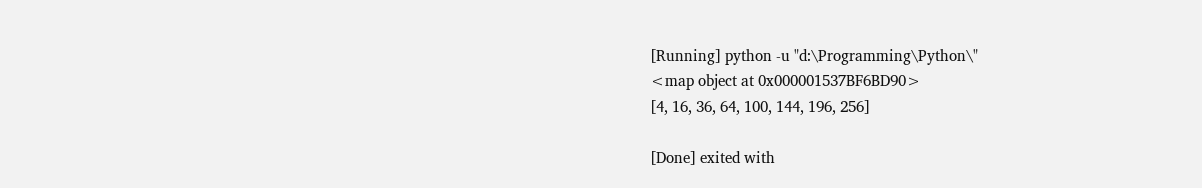[Running] python -u "d:\Programming\Python\"
<map object at 0x000001537BF6BD90>
[4, 16, 36, 64, 100, 144, 196, 256]

[Done] exited with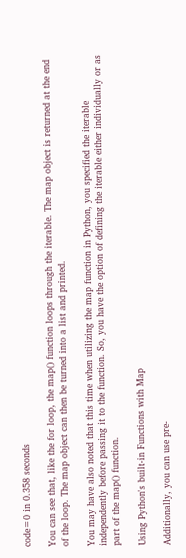code=0 in 0.358 seconds

You can see that, like the for loop, the map() function loops through the iterable. The map object is returned at the end of the loop. The map object can then be turned into a list and printed.

You may have also noted that this time when utilizing the map function in Python, you specified the iterable independently before passing it to the function. So, you have the option of defining the iterable either individually or as part of the map() function.

Using Python's built-in Functions with Map

Additionally, you can use pre-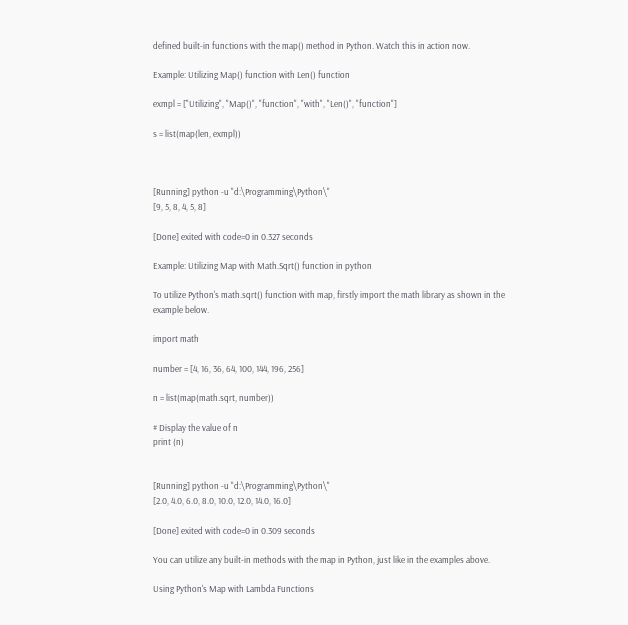defined built-in functions with the map() method in Python. Watch this in action now.

Example: Utilizing Map() function with Len() function

exmpl = ["Utilizing", "Map()", "function", "with", "Len()", "function"]

s = list(map(len, exmpl))



[Running] python -u "d:\Programming\Python\"
[9, 5, 8, 4, 5, 8]

[Done] exited with code=0 in 0.327 seconds

Example: Utilizing Map with Math.Sqrt() function in python

To utilize Python's math.sqrt() function with map, firstly import the math library as shown in the example below.

import math

number = [4, 16, 36, 64, 100, 144, 196, 256]

n = list(map(math.sqrt, number))

# Display the value of n
print (n)


[Running] python -u "d:\Programming\Python\"
[2.0, 4.0, 6.0, 8.0, 10.0, 12.0, 14.0, 16.0]

[Done] exited with code=0 in 0.309 seconds

You can utilize any built-in methods with the map in Python, just like in the examples above.

Using Python's Map with Lambda Functions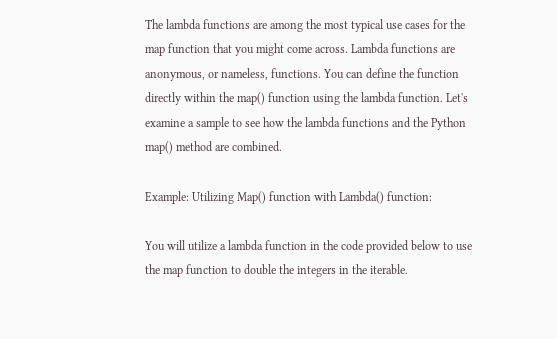The lambda functions are among the most typical use cases for the map function that you might come across. Lambda functions are anonymous, or nameless, functions. You can define the function directly within the map() function using the lambda function. Let's examine a sample to see how the lambda functions and the Python map() method are combined.

Example: Utilizing Map() function with Lambda() function:

You will utilize a lambda function in the code provided below to use the map function to double the integers in the iterable.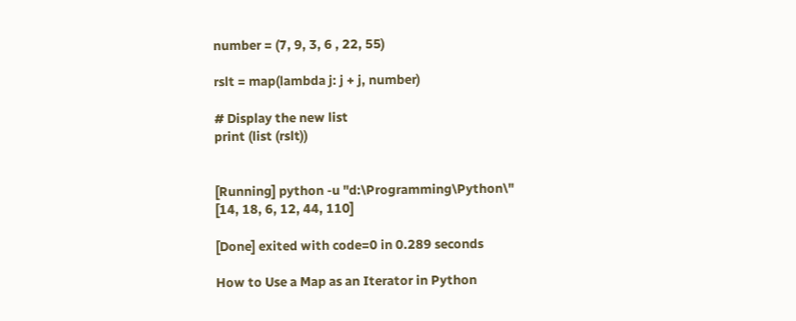number = (7, 9, 3, 6 , 22, 55)

rslt = map(lambda j: j + j, number)

# Display the new list
print (list (rslt))


[Running] python -u "d:\Programming\Python\"
[14, 18, 6, 12, 44, 110]

[Done] exited with code=0 in 0.289 seconds

How to Use a Map as an Iterator in Python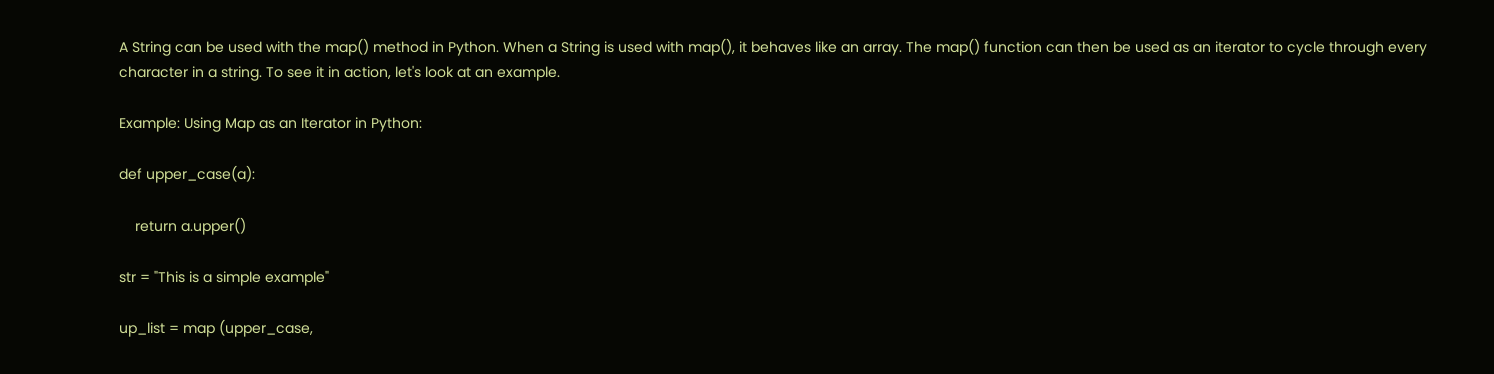A String can be used with the map() method in Python. When a String is used with map(), it behaves like an array. The map() function can then be used as an iterator to cycle through every character in a string. To see it in action, let's look at an example.

Example: Using Map as an Iterator in Python:

def upper_case(a):

    return a.upper()

str = "This is a simple example"

up_list = map (upper_case,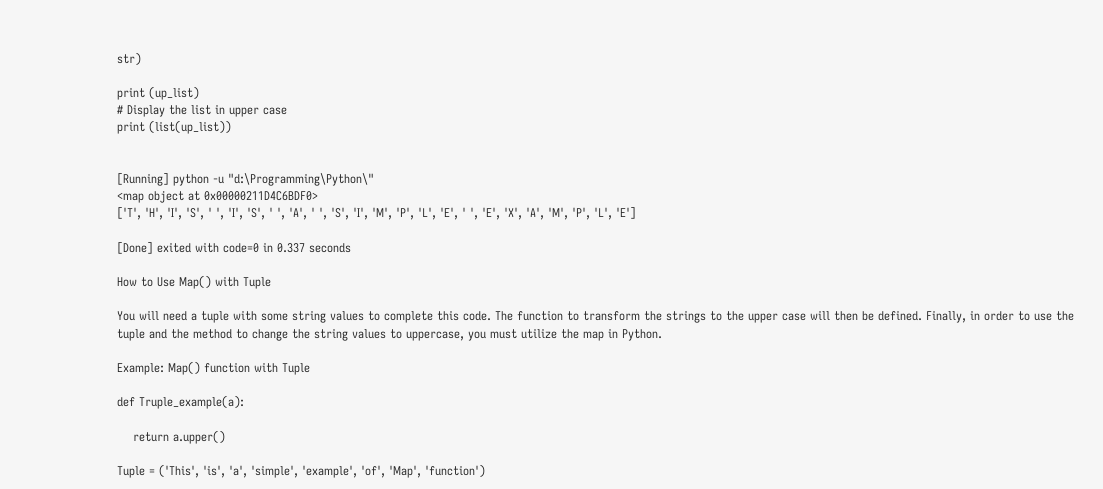str)

print (up_list)
# Display the list in upper case
print (list(up_list))


[Running] python -u "d:\Programming\Python\"
<map object at 0x00000211D4C6BDF0>
['T', 'H', 'I', 'S', ' ', 'I', 'S', ' ', 'A', ' ', 'S', 'I', 'M', 'P', 'L', 'E', ' ', 'E', 'X', 'A', 'M', 'P', 'L', 'E']

[Done] exited with code=0 in 0.337 seconds

How to Use Map() with Tuple

You will need a tuple with some string values to complete this code. The function to transform the strings to the upper case will then be defined. Finally, in order to use the tuple and the method to change the string values to uppercase, you must utilize the map in Python.

Example: Map() function with Tuple

def Truple_example(a):

    return a.upper()

Tuple = ('This', 'is', 'a', 'simple', 'example', 'of', 'Map', 'function')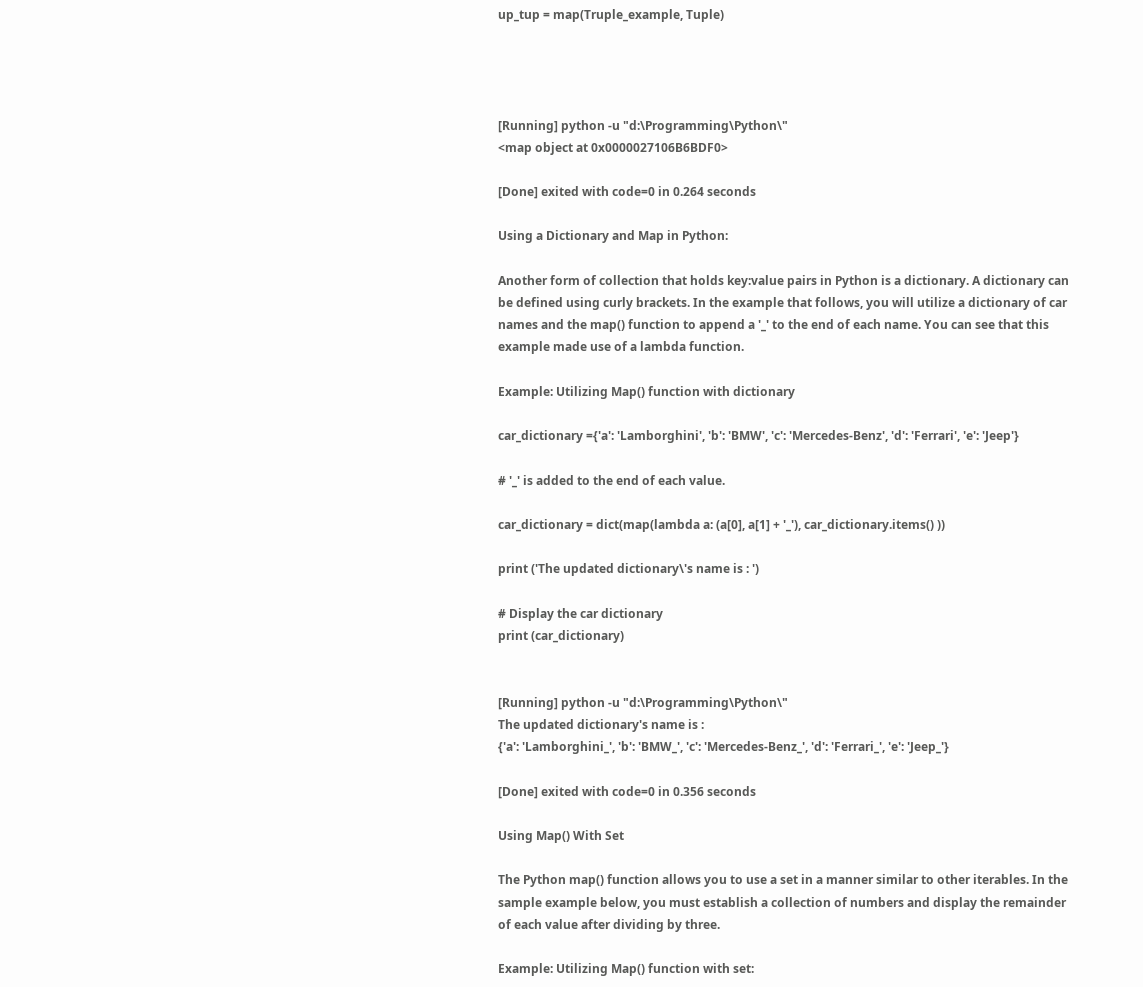up_tup = map(Truple_example, Tuple)




[Running] python -u "d:\Programming\Python\"
<map object at 0x0000027106B6BDF0>

[Done] exited with code=0 in 0.264 seconds

Using a Dictionary and Map in Python:

Another form of collection that holds key:value pairs in Python is a dictionary. A dictionary can be defined using curly brackets. In the example that follows, you will utilize a dictionary of car names and the map() function to append a '_' to the end of each name. You can see that this example made use of a lambda function.

Example: Utilizing Map() function with dictionary

car_dictionary ={'a': 'Lamborghini', 'b': 'BMW', 'c': 'Mercedes-Benz', 'd': 'Ferrari', 'e': 'Jeep'}

# '_' is added to the end of each value.

car_dictionary = dict(map(lambda a: (a[0], a[1] + '_'), car_dictionary.items() ))

print ('The updated dictionary\'s name is : ')

# Display the car dictionary
print (car_dictionary)


[Running] python -u "d:\Programming\Python\"
The updated dictionary's name is :
{'a': 'Lamborghini_', 'b': 'BMW_', 'c': 'Mercedes-Benz_', 'd': 'Ferrari_', 'e': 'Jeep_'}

[Done] exited with code=0 in 0.356 seconds

Using Map() With Set

The Python map() function allows you to use a set in a manner similar to other iterables. In the sample example below, you must establish a collection of numbers and display the remainder of each value after dividing by three.

Example: Utilizing Map() function with set: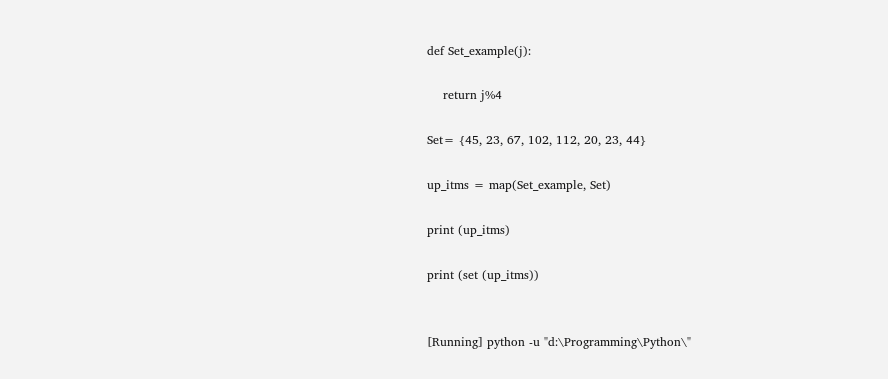def Set_example(j):

    return j%4

Set= {45, 23, 67, 102, 112, 20, 23, 44}

up_itms = map(Set_example, Set)

print (up_itms)

print (set (up_itms))


[Running] python -u "d:\Programming\Python\"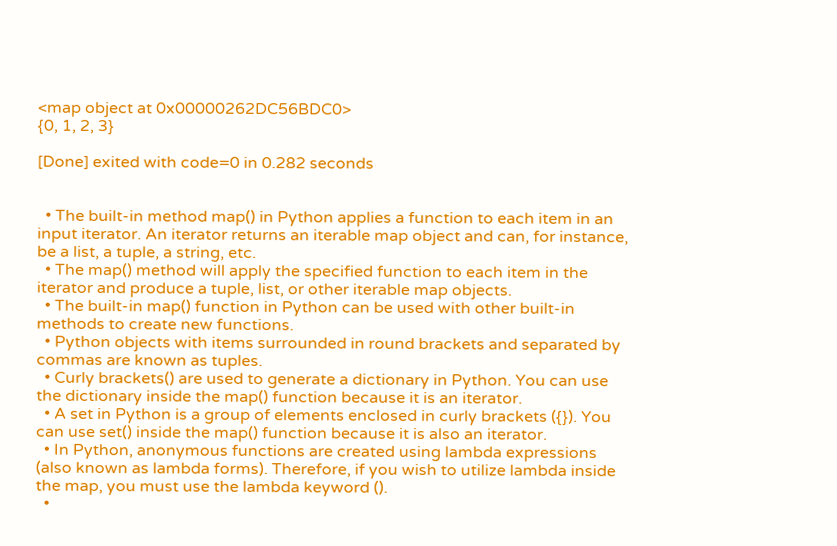<map object at 0x00000262DC56BDC0>
{0, 1, 2, 3}

[Done] exited with code=0 in 0.282 seconds


  • The built-in method map() in Python applies a function to each item in an input iterator. An iterator returns an iterable map object and can, for instance, be a list, a tuple, a string, etc.
  • The map() method will apply the specified function to each item in the iterator and produce a tuple, list, or other iterable map objects.
  • The built-in map() function in Python can be used with other built-in methods to create new functions.
  • Python objects with items surrounded in round brackets and separated by commas are known as tuples.
  • Curly brackets() are used to generate a dictionary in Python. You can use the dictionary inside the map() function because it is an iterator.
  • A set in Python is a group of elements enclosed in curly brackets ({}). You can use set() inside the map() function because it is also an iterator.
  • In Python, anonymous functions are created using lambda expressions (also known as lambda forms). Therefore, if you wish to utilize lambda inside the map, you must use the lambda keyword ().
  •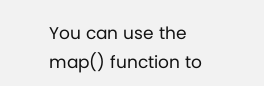You can use the map() function to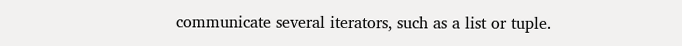communicate several iterators, such as a list or tuple.